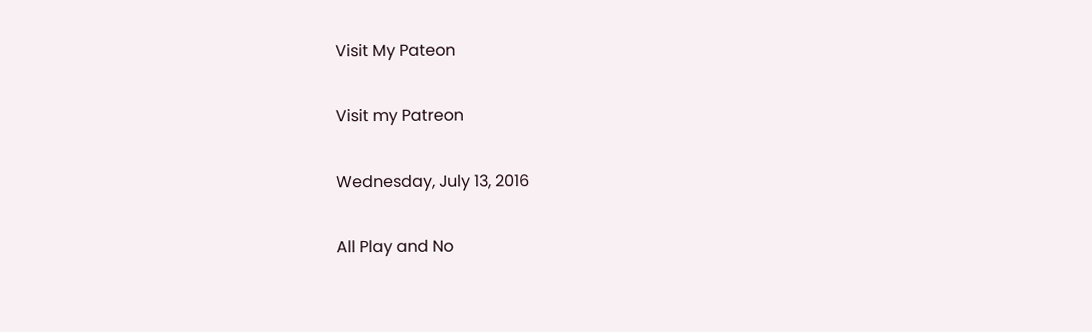Visit My Pateon

Visit my Patreon

Wednesday, July 13, 2016

All Play and No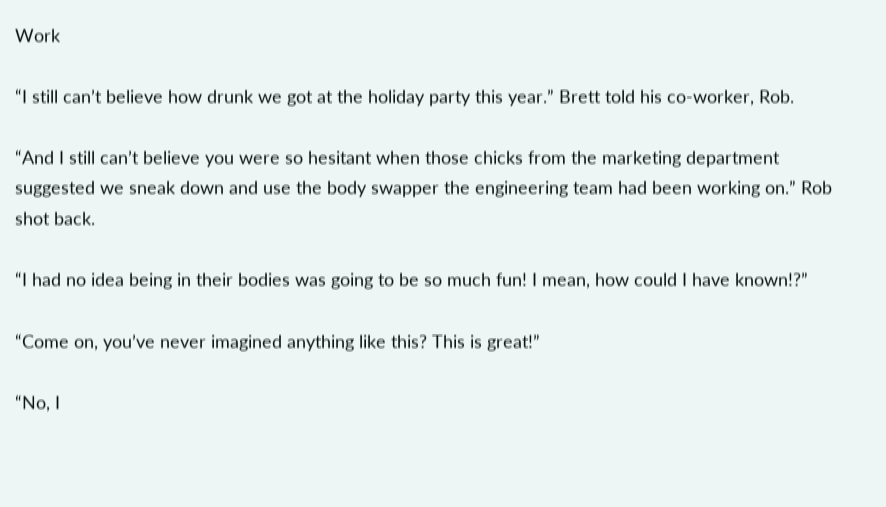Work

“I still can’t believe how drunk we got at the holiday party this year.” Brett told his co-worker, Rob.

“And I still can’t believe you were so hesitant when those chicks from the marketing department suggested we sneak down and use the body swapper the engineering team had been working on.” Rob shot back.

“I had no idea being in their bodies was going to be so much fun! I mean, how could I have known!?”

“Come on, you’ve never imagined anything like this? This is great!”

“No, I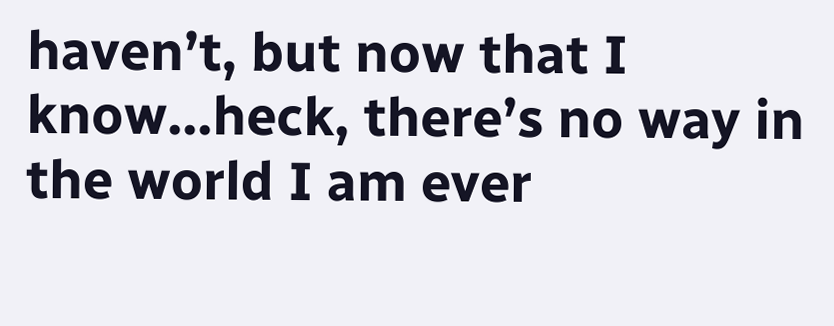haven’t, but now that I know...heck, there’s no way in the world I am ever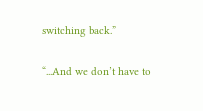switching back.”

“...And we don’t have to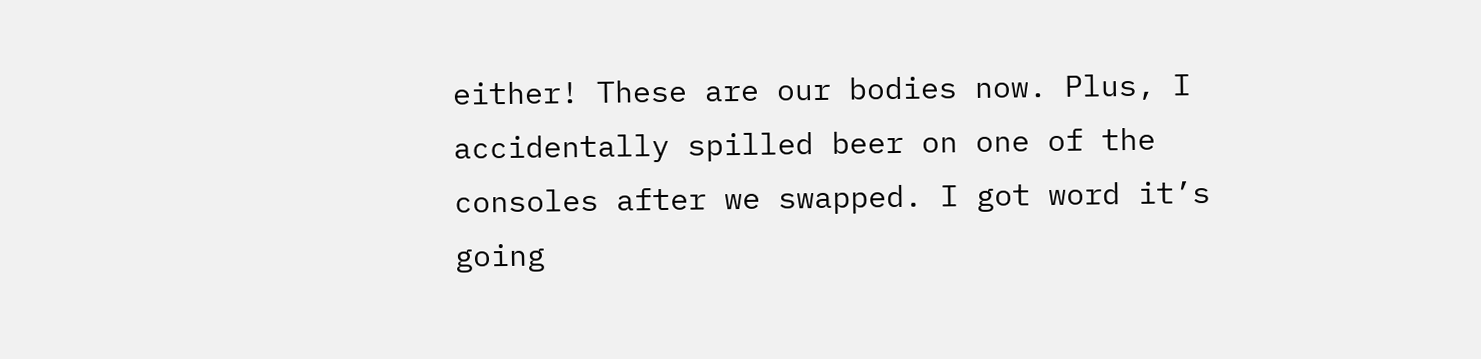either! These are our bodies now. Plus, I accidentally spilled beer on one of the consoles after we swapped. I got word it’s going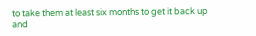to take them at least six months to get it back up and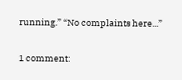running.” “No complaints here...”

1 comment: